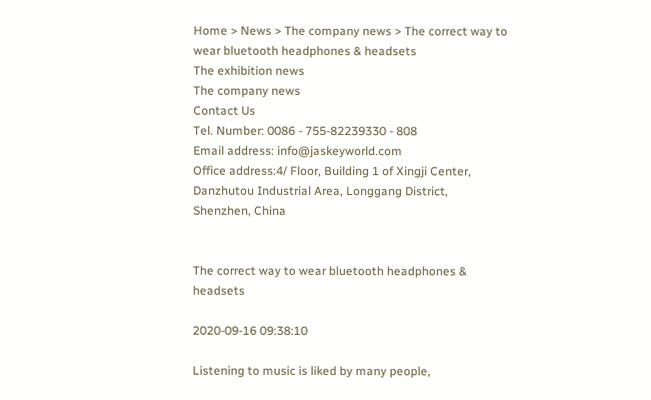Home > News > The company news > The correct way to wear bluetooth headphones & headsets
The exhibition news
The company news
Contact Us
Tel. Number: 0086 - 755-82239330 - 808
Email address: info@jaskeyworld.com
Office address:4/ Floor, Building 1 of Xingji Center, Danzhutou Industrial Area, Longgang District, Shenzhen, China


The correct way to wear bluetooth headphones & headsets

2020-09-16 09:38:10

Listening to music is liked by many people,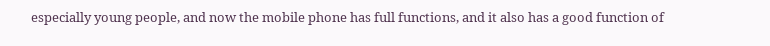especially young people, and now the mobile phone has full functions, and it also has a good function of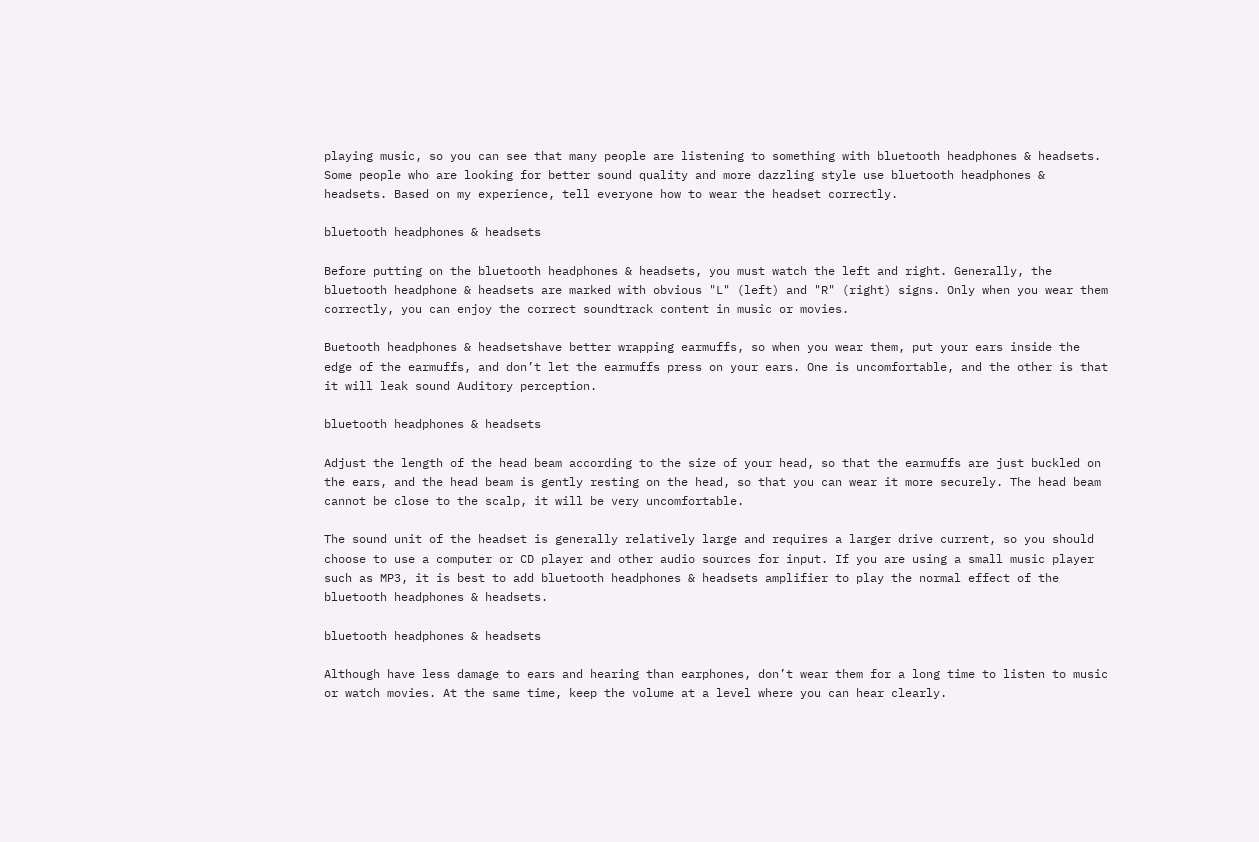playing music, so you can see that many people are listening to something with bluetooth headphones & headsets. Some people who are looking for better sound quality and more dazzling style use bluetooth headphones & headsets. Based on my experience, tell everyone how to wear the headset correctly.

bluetooth headphones & headsets

Before putting on the bluetooth headphones & headsets, you must watch the left and right. Generally, the bluetooth headphone & headsets are marked with obvious "L" (left) and "R" (right) signs. Only when you wear them correctly, you can enjoy the correct soundtrack content in music or movies.

Buetooth headphones & headsetshave better wrapping earmuffs, so when you wear them, put your ears inside the edge of the earmuffs, and don’t let the earmuffs press on your ears. One is uncomfortable, and the other is that it will leak sound Auditory perception.

bluetooth headphones & headsets

Adjust the length of the head beam according to the size of your head, so that the earmuffs are just buckled on the ears, and the head beam is gently resting on the head, so that you can wear it more securely. The head beam cannot be close to the scalp, it will be very uncomfortable.

The sound unit of the headset is generally relatively large and requires a larger drive current, so you should choose to use a computer or CD player and other audio sources for input. If you are using a small music player such as MP3, it is best to add bluetooth headphones & headsets amplifier to play the normal effect of the bluetooth headphones & headsets.

bluetooth headphones & headsets

Although have less damage to ears and hearing than earphones, don’t wear them for a long time to listen to music or watch movies. At the same time, keep the volume at a level where you can hear clearly.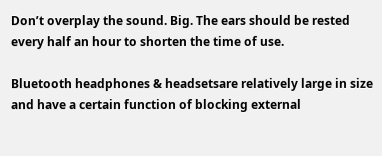Don’t overplay the sound. Big. The ears should be rested every half an hour to shorten the time of use.

Bluetooth headphones & headsetsare relatively large in size and have a certain function of blocking external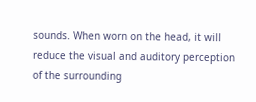sounds. When worn on the head, it will reduce the visual and auditory perception of the surrounding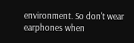environment. So don't wear earphones when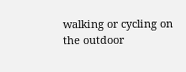walking or cycling on the outdoor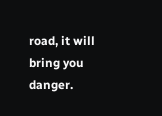road, it will bring you danger.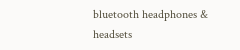bluetooth headphones & headsets